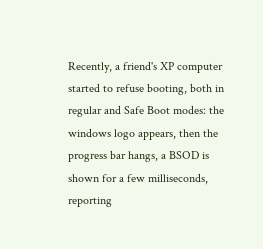Recently, a friend's XP computer started to refuse booting, both in regular and Safe Boot modes: the windows logo appears, then the progress bar hangs, a BSOD is shown for a few milliseconds, reporting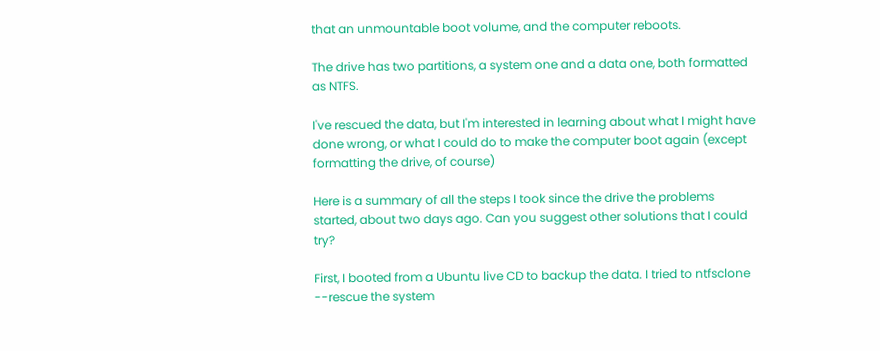that an unmountable boot volume, and the computer reboots.

The drive has two partitions, a system one and a data one, both formatted as NTFS.

I've rescued the data, but I'm interested in learning about what I might have done wrong, or what I could do to make the computer boot again (except formatting the drive, of course)

Here is a summary of all the steps I took since the drive the problems started, about two days ago. Can you suggest other solutions that I could try?

First, I booted from a Ubuntu live CD to backup the data. I tried to ntfsclone --rescue the system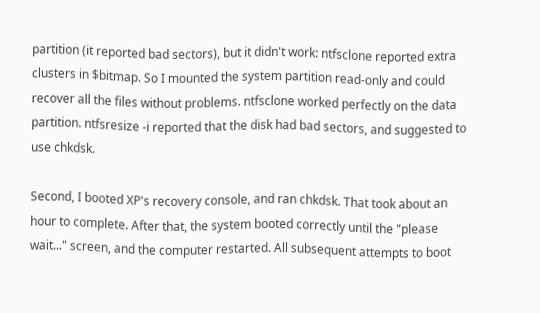partition (it reported bad sectors), but it didn't work: ntfsclone reported extra clusters in $bitmap. So I mounted the system partition read-only and could recover all the files without problems. ntfsclone worked perfectly on the data partition. ntfsresize -i reported that the disk had bad sectors, and suggested to use chkdsk.

Second, I booted XP's recovery console, and ran chkdsk. That took about an hour to complete. After that, the system booted correctly until the "please wait..." screen, and the computer restarted. All subsequent attempts to boot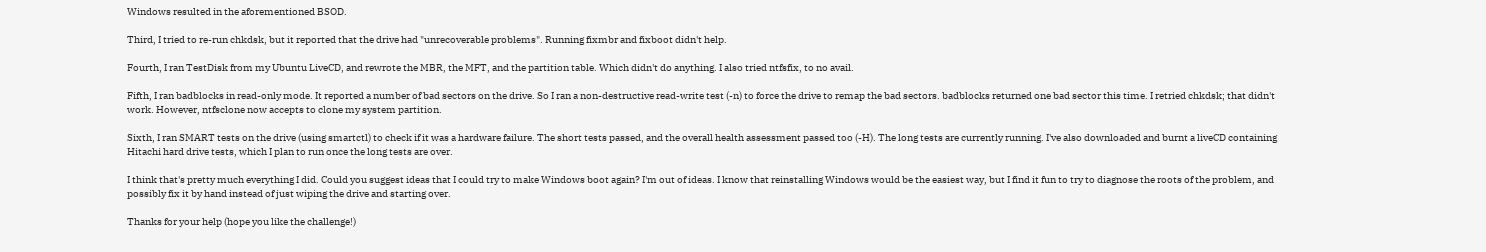Windows resulted in the aforementioned BSOD.

Third, I tried to re-run chkdsk, but it reported that the drive had "unrecoverable problems". Running fixmbr and fixboot didn't help.

Fourth, I ran TestDisk from my Ubuntu LiveCD, and rewrote the MBR, the MFT, and the partition table. Which didn't do anything. I also tried ntfsfix, to no avail.

Fifth, I ran badblocks in read-only mode. It reported a number of bad sectors on the drive. So I ran a non-destructive read-write test (-n) to force the drive to remap the bad sectors. badblocks returned one bad sector this time. I retried chkdsk; that didn't work. However, ntfsclone now accepts to clone my system partition.

Sixth, I ran SMART tests on the drive (using smartctl) to check if it was a hardware failure. The short tests passed, and the overall health assessment passed too (-H). The long tests are currently running. I've also downloaded and burnt a liveCD containing Hitachi hard drive tests, which I plan to run once the long tests are over.

I think that's pretty much everything I did. Could you suggest ideas that I could try to make Windows boot again? I'm out of ideas. I know that reinstalling Windows would be the easiest way, but I find it fun to try to diagnose the roots of the problem, and possibly fix it by hand instead of just wiping the drive and starting over.

Thanks for your help (hope you like the challenge!)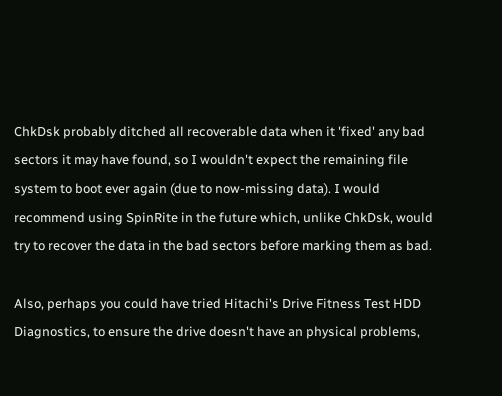ChkDsk probably ditched all recoverable data when it 'fixed' any bad sectors it may have found, so I wouldn't expect the remaining file system to boot ever again (due to now-missing data). I would recommend using SpinRite in the future which, unlike ChkDsk, would try to recover the data in the bad sectors before marking them as bad.

Also, perhaps you could have tried Hitachi's Drive Fitness Test HDD Diagnostics, to ensure the drive doesn't have an physical problems,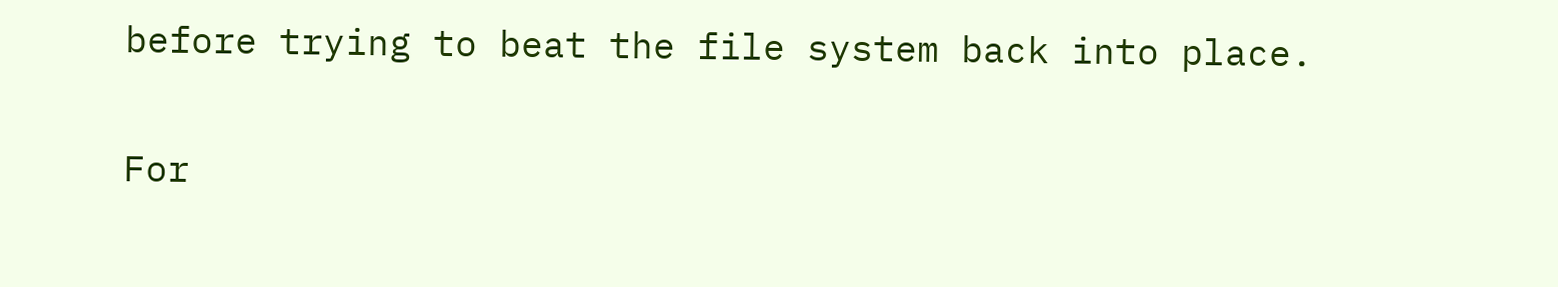before trying to beat the file system back into place.

For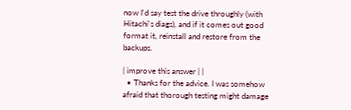now I'd say test the drive throughly (with Hitachi's diags), and if it comes out good format it, reinstall and restore from the backups.

| improve this answer | |
  • Thanks for the advice. I was somehow afraid that thorough testing might damage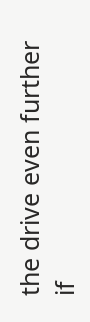the drive even further if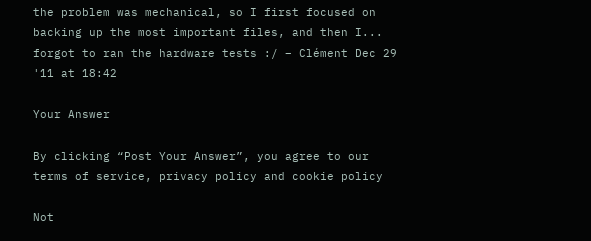the problem was mechanical, so I first focused on backing up the most important files, and then I... forgot to ran the hardware tests :/ – Clément Dec 29 '11 at 18:42

Your Answer

By clicking “Post Your Answer”, you agree to our terms of service, privacy policy and cookie policy

Not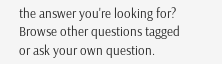the answer you're looking for? Browse other questions tagged or ask your own question.